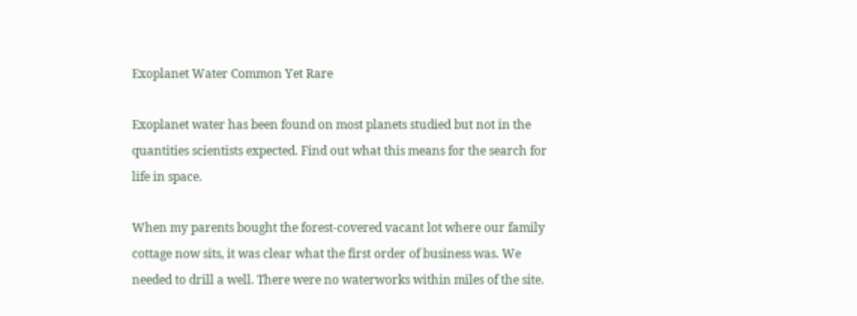Exoplanet Water Common Yet Rare

Exoplanet water has been found on most planets studied but not in the quantities scientists expected. Find out what this means for the search for life in space.

When my parents bought the forest-covered vacant lot where our family cottage now sits, it was clear what the first order of business was. We needed to drill a well. There were no waterworks within miles of the site.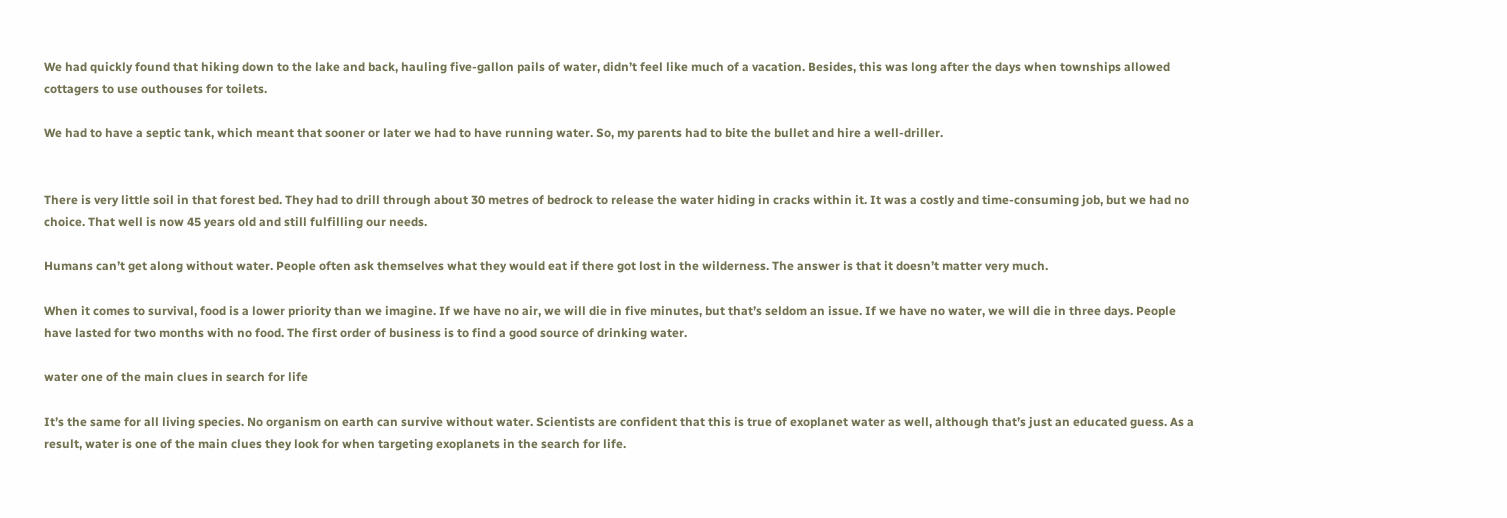We had quickly found that hiking down to the lake and back, hauling five-gallon pails of water, didn’t feel like much of a vacation. Besides, this was long after the days when townships allowed cottagers to use outhouses for toilets.

We had to have a septic tank, which meant that sooner or later we had to have running water. So, my parents had to bite the bullet and hire a well-driller.


There is very little soil in that forest bed. They had to drill through about 30 metres of bedrock to release the water hiding in cracks within it. It was a costly and time-consuming job, but we had no choice. That well is now 45 years old and still fulfilling our needs.

Humans can’t get along without water. People often ask themselves what they would eat if there got lost in the wilderness. The answer is that it doesn’t matter very much.

When it comes to survival, food is a lower priority than we imagine. If we have no air, we will die in five minutes, but that’s seldom an issue. If we have no water, we will die in three days. People have lasted for two months with no food. The first order of business is to find a good source of drinking water.

water one of the main clues in search for life

It’s the same for all living species. No organism on earth can survive without water. Scientists are confident that this is true of exoplanet water as well, although that’s just an educated guess. As a result, water is one of the main clues they look for when targeting exoplanets in the search for life.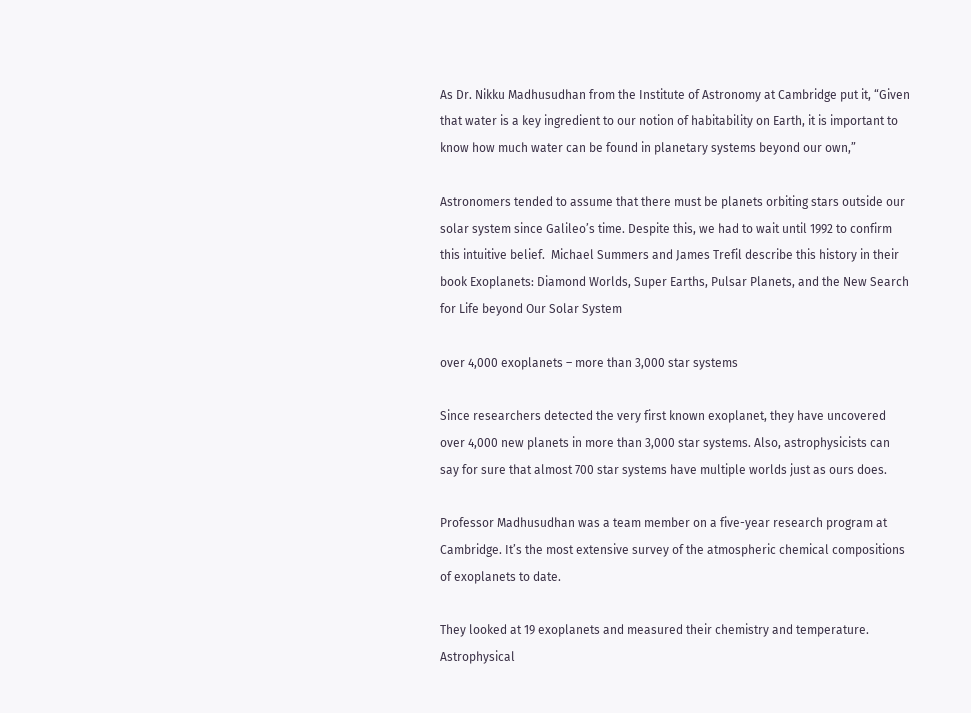As Dr. Nikku Madhusudhan from the Institute of Astronomy at Cambridge put it, “Given that water is a key ingredient to our notion of habitability on Earth, it is important to know how much water can be found in planetary systems beyond our own,”

Astronomers tended to assume that there must be planets orbiting stars outside our solar system since Galileo’s time. Despite this, we had to wait until 1992 to confirm this intuitive belief.  Michael Summers and James Trefil describe this history in their book Exoplanets: Diamond Worlds, Super Earths, Pulsar Planets, and the New Search for Life beyond Our Solar System

over 4,000 exoplanets – more than 3,000 star systems

Since researchers detected the very first known exoplanet, they have uncovered over 4,000 new planets in more than 3,000 star systems. Also, astrophysicists can say for sure that almost 700 star systems have multiple worlds just as ours does.

Professor Madhusudhan was a team member on a five-year research program at Cambridge. It’s the most extensive survey of the atmospheric chemical compositions of exoplanets to date.

They looked at 19 exoplanets and measured their chemistry and temperature. Astrophysical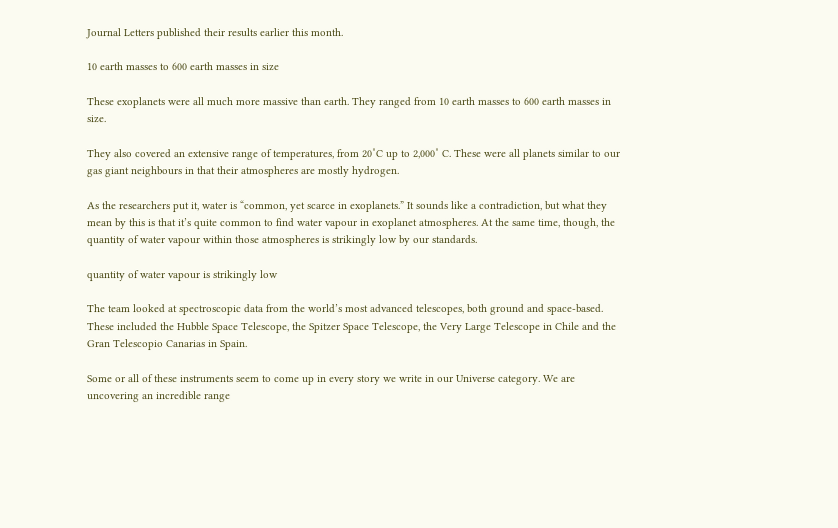Journal Letters published their results earlier this month.

10 earth masses to 600 earth masses in size

These exoplanets were all much more massive than earth. They ranged from 10 earth masses to 600 earth masses in size.

They also covered an extensive range of temperatures, from 20˚C up to 2,000˚ C. These were all planets similar to our gas giant neighbours in that their atmospheres are mostly hydrogen.

As the researchers put it, water is “common, yet scarce in exoplanets.” It sounds like a contradiction, but what they mean by this is that it’s quite common to find water vapour in exoplanet atmospheres. At the same time, though, the quantity of water vapour within those atmospheres is strikingly low by our standards.

quantity of water vapour is strikingly low

The team looked at spectroscopic data from the world’s most advanced telescopes, both ground and space-based. These included the Hubble Space Telescope, the Spitzer Space Telescope, the Very Large Telescope in Chile and the Gran Telescopio Canarias in Spain.

Some or all of these instruments seem to come up in every story we write in our Universe category. We are uncovering an incredible range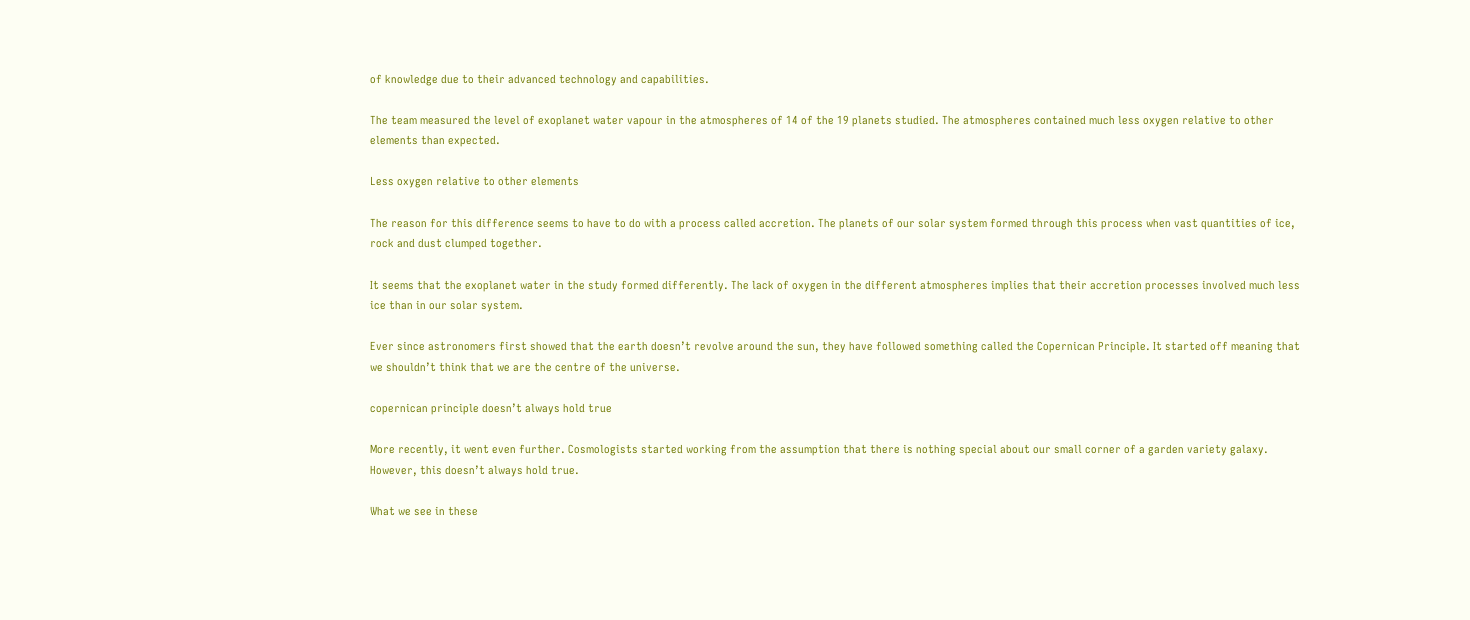of knowledge due to their advanced technology and capabilities.

The team measured the level of exoplanet water vapour in the atmospheres of 14 of the 19 planets studied. The atmospheres contained much less oxygen relative to other elements than expected.

Less oxygen relative to other elements

The reason for this difference seems to have to do with a process called accretion. The planets of our solar system formed through this process when vast quantities of ice, rock and dust clumped together.

It seems that the exoplanet water in the study formed differently. The lack of oxygen in the different atmospheres implies that their accretion processes involved much less ice than in our solar system.

Ever since astronomers first showed that the earth doesn’t revolve around the sun, they have followed something called the Copernican Principle. It started off meaning that we shouldn’t think that we are the centre of the universe.

copernican principle doesn’t always hold true

More recently, it went even further. Cosmologists started working from the assumption that there is nothing special about our small corner of a garden variety galaxy. However, this doesn’t always hold true.

What we see in these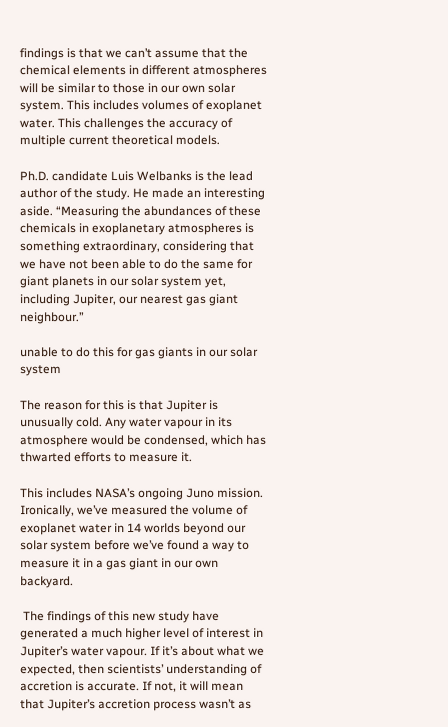findings is that we can’t assume that the chemical elements in different atmospheres will be similar to those in our own solar system. This includes volumes of exoplanet water. This challenges the accuracy of multiple current theoretical models.

Ph.D. candidate Luis Welbanks is the lead author of the study. He made an interesting aside. “Measuring the abundances of these chemicals in exoplanetary atmospheres is something extraordinary, considering that we have not been able to do the same for giant planets in our solar system yet, including Jupiter, our nearest gas giant neighbour.”

unable to do this for gas giants in our solar system

The reason for this is that Jupiter is unusually cold. Any water vapour in its atmosphere would be condensed, which has thwarted efforts to measure it.

This includes NASA’s ongoing Juno mission. Ironically, we’ve measured the volume of exoplanet water in 14 worlds beyond our solar system before we’ve found a way to measure it in a gas giant in our own backyard.

 The findings of this new study have generated a much higher level of interest in Jupiter’s water vapour. If it’s about what we expected, then scientists’ understanding of accretion is accurate. If not, it will mean that Jupiter’s accretion process wasn’t as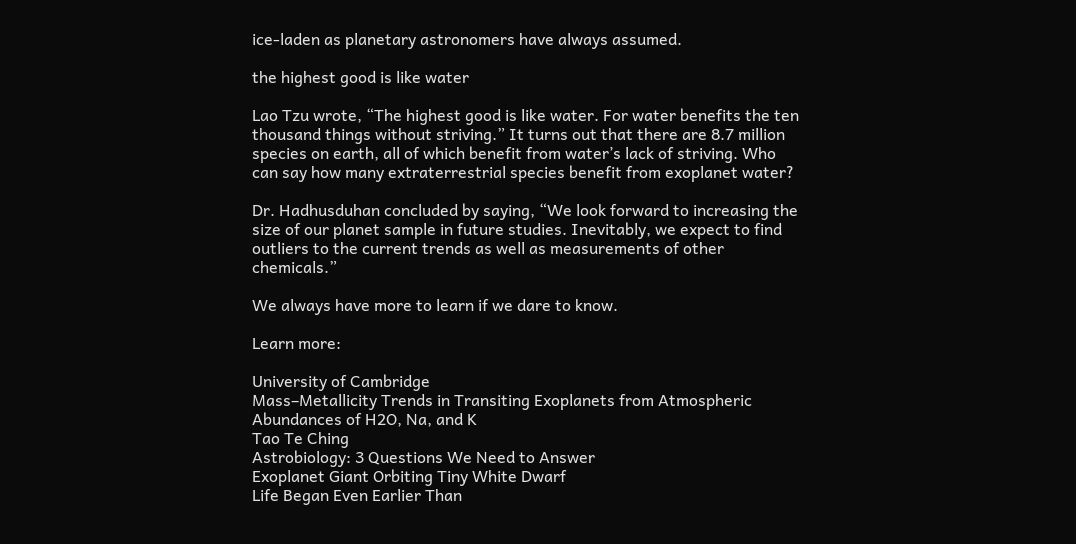ice-laden as planetary astronomers have always assumed.

the highest good is like water

Lao Tzu wrote, “The highest good is like water. For water benefits the ten thousand things without striving.” It turns out that there are 8.7 million species on earth, all of which benefit from water’s lack of striving. Who can say how many extraterrestrial species benefit from exoplanet water?

Dr. Hadhusduhan concluded by saying, “We look forward to increasing the size of our planet sample in future studies. Inevitably, we expect to find outliers to the current trends as well as measurements of other chemicals.”

We always have more to learn if we dare to know.

Learn more:

University of Cambridge
Mass–Metallicity Trends in Transiting Exoplanets from Atmospheric Abundances of H2O, Na, and K
Tao Te Ching
Astrobiology: 3 Questions We Need to Answer
Exoplanet Giant Orbiting Tiny White Dwarf
Life Began Even Earlier Than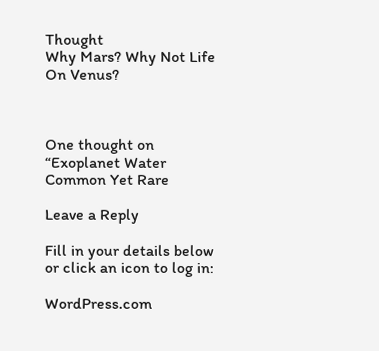Thought
Why Mars? Why Not Life On Venus?



One thought on “Exoplanet Water Common Yet Rare

Leave a Reply

Fill in your details below or click an icon to log in:

WordPress.com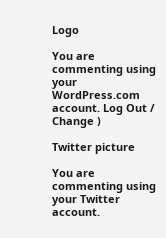Logo

You are commenting using your WordPress.com account. Log Out /  Change )

Twitter picture

You are commenting using your Twitter account.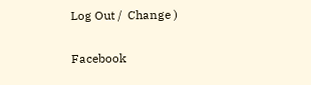Log Out /  Change )

Facebook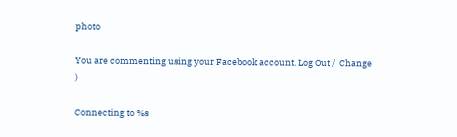photo

You are commenting using your Facebook account. Log Out /  Change )

Connecting to %s